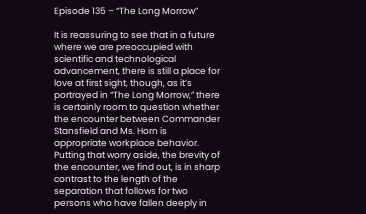Episode 135 – “The Long Morrow”

It is reassuring to see that in a future where we are preoccupied with scientific and technological advancement, there is still a place for love at first sight, though, as it’s portrayed in “The Long Morrow,” there is certainly room to question whether the encounter between Commander Stansfield and Ms. Horn is appropriate workplace behavior. Putting that worry aside, the brevity of the encounter, we find out, is in sharp contrast to the length of the separation that follows for two persons who have fallen deeply in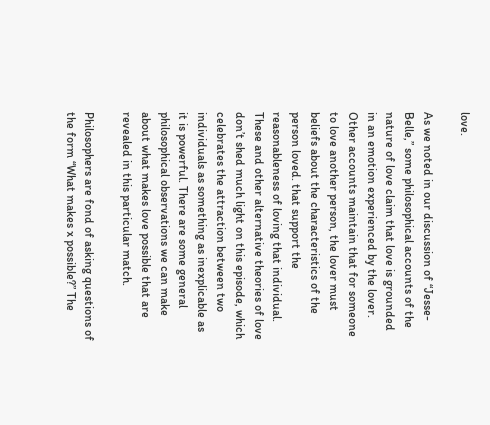love.

As we noted in our discussion of “Jesse-Belle,” some philosophical accounts of the nature of love claim that love is grounded in an emotion experienced by the lover. Other accounts maintain that for someone to love another person, the lover must beliefs about the characteristics of the person loved. that support the reasonableness of loving that individual.   These and other alternative theories of love don’t shed much light on this episode, which celebrates the attraction between two individuals as something as inexplicable as it is powerful. There are some general philosophical observations we can make about what makes love possible that are revealed in this particular match.

Philosophers are fond of asking questions of the form “What makes x possible?” The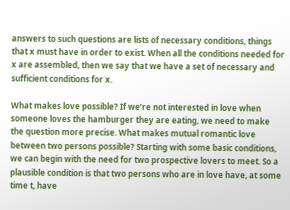answers to such questions are lists of necessary conditions, things that x must have in order to exist. When all the conditions needed for x are assembled, then we say that we have a set of necessary and sufficient conditions for x.

What makes love possible? If we’re not interested in love when someone loves the hamburger they are eating, we need to make the question more precise. What makes mutual romantic love between two persons possible? Starting with some basic conditions, we can begin with the need for two prospective lovers to meet. So a plausible condition is that two persons who are in love have, at some time t, have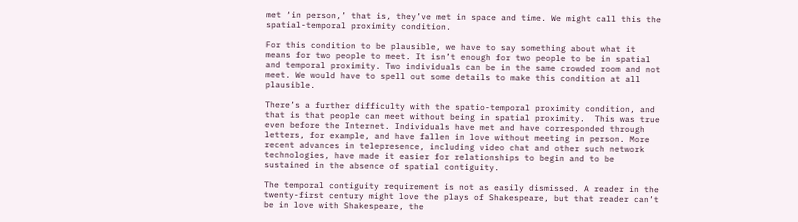met ‘in person,’ that is, they’ve met in space and time. We might call this the spatial-temporal proximity condition.

For this condition to be plausible, we have to say something about what it means for two people to meet. It isn’t enough for two people to be in spatial and temporal proximity. Two individuals can be in the same crowded room and not meet. We would have to spell out some details to make this condition at all plausible.

There’s a further difficulty with the spatio-temporal proximity condition, and that is that people can meet without being in spatial proximity.  This was true even before the Internet. Individuals have met and have corresponded through letters, for example, and have fallen in love without meeting in person. More recent advances in telepresence, including video chat and other such network technologies, have made it easier for relationships to begin and to be sustained in the absence of spatial contiguity.

The temporal contiguity requirement is not as easily dismissed. A reader in the twenty-first century might love the plays of Shakespeare, but that reader can’t be in love with Shakespeare, the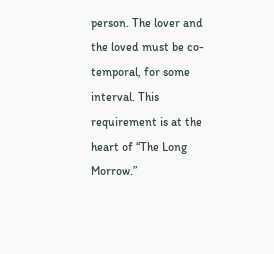person. The lover and the loved must be co-temporal, for some interval. This requirement is at the heart of “The Long Morrow.”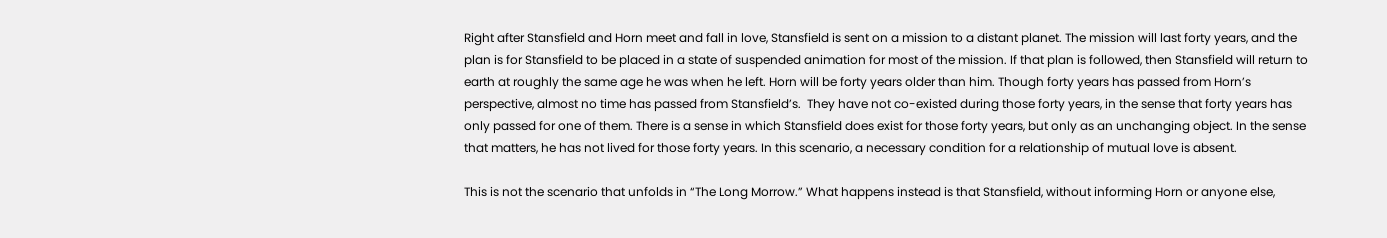Right after Stansfield and Horn meet and fall in love, Stansfield is sent on a mission to a distant planet. The mission will last forty years, and the plan is for Stansfield to be placed in a state of suspended animation for most of the mission. If that plan is followed, then Stansfield will return to earth at roughly the same age he was when he left. Horn will be forty years older than him. Though forty years has passed from Horn’s perspective, almost no time has passed from Stansfield’s.  They have not co-existed during those forty years, in the sense that forty years has only passed for one of them. There is a sense in which Stansfield does exist for those forty years, but only as an unchanging object. In the sense that matters, he has not lived for those forty years. In this scenario, a necessary condition for a relationship of mutual love is absent.

This is not the scenario that unfolds in “The Long Morrow.” What happens instead is that Stansfield, without informing Horn or anyone else,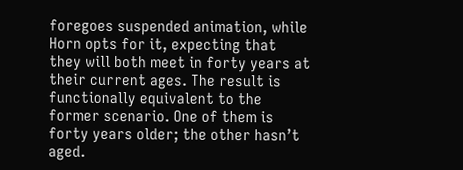foregoes suspended animation, while Horn opts for it, expecting that they will both meet in forty years at their current ages. The result is functionally equivalent to the former scenario. One of them is forty years older; the other hasn’t aged.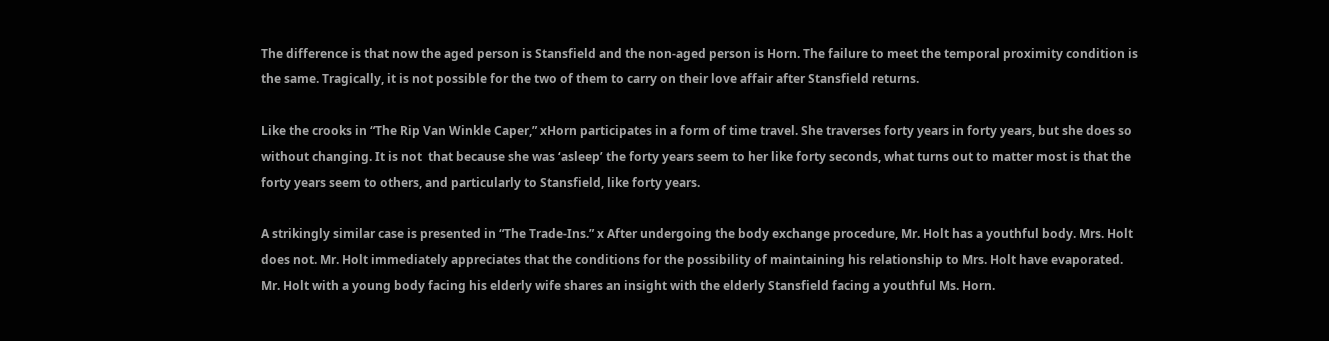The difference is that now the aged person is Stansfield and the non-aged person is Horn. The failure to meet the temporal proximity condition is the same. Tragically, it is not possible for the two of them to carry on their love affair after Stansfield returns.

Like the crooks in “The Rip Van Winkle Caper,” xHorn participates in a form of time travel. She traverses forty years in forty years, but she does so without changing. It is not  that because she was ‘asleep’ the forty years seem to her like forty seconds, what turns out to matter most is that the forty years seem to others, and particularly to Stansfield, like forty years.

A strikingly similar case is presented in “The Trade-Ins.” x After undergoing the body exchange procedure, Mr. Holt has a youthful body. Mrs. Holt does not. Mr. Holt immediately appreciates that the conditions for the possibility of maintaining his relationship to Mrs. Holt have evaporated. Mr. Holt with a young body facing his elderly wife shares an insight with the elderly Stansfield facing a youthful Ms. Horn.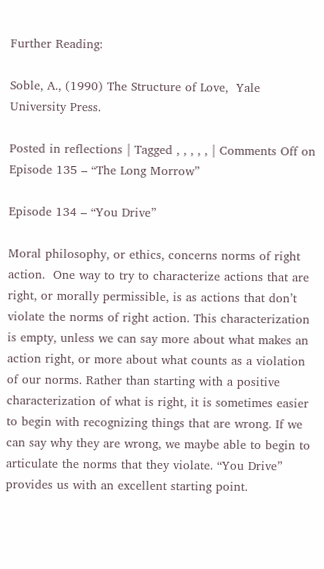Further Reading:

Soble, A., (1990) The Structure of Love,  Yale University Press.

Posted in reflections | Tagged , , , , , | Comments Off on Episode 135 – “The Long Morrow”

Episode 134 – “You Drive”

Moral philosophy, or ethics, concerns norms of right action.  One way to try to characterize actions that are right, or morally permissible, is as actions that don’t violate the norms of right action. This characterization is empty, unless we can say more about what makes an action right, or more about what counts as a violation of our norms. Rather than starting with a positive characterization of what is right, it is sometimes easier to begin with recognizing things that are wrong. If we can say why they are wrong, we maybe able to begin to articulate the norms that they violate. “You Drive” provides us with an excellent starting point.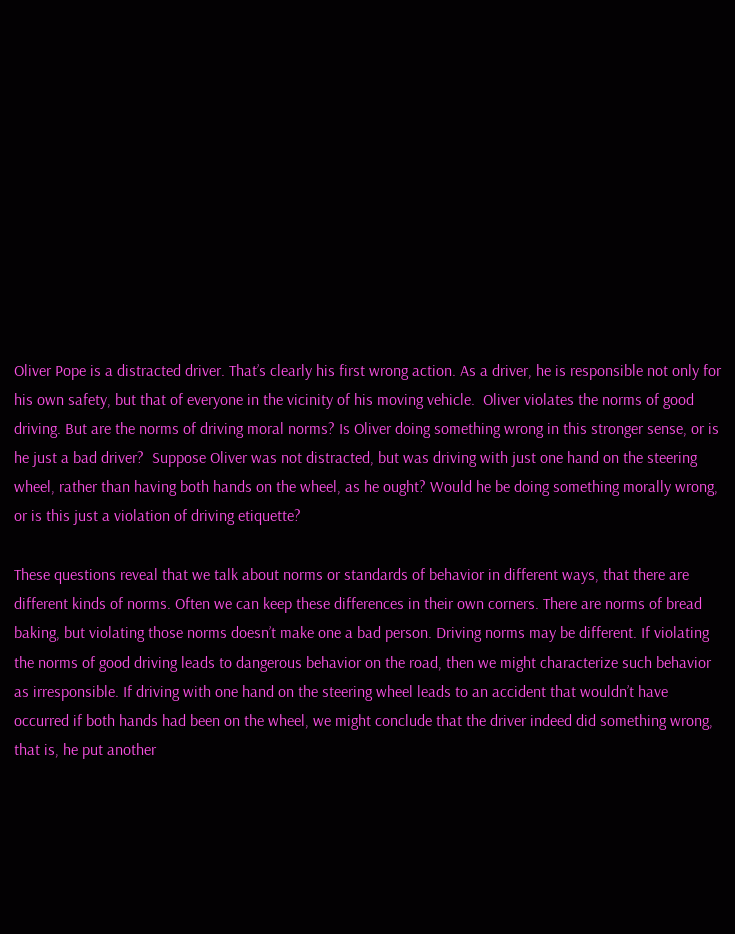Oliver Pope is a distracted driver. That’s clearly his first wrong action. As a driver, he is responsible not only for his own safety, but that of everyone in the vicinity of his moving vehicle.  Oliver violates the norms of good driving. But are the norms of driving moral norms? Is Oliver doing something wrong in this stronger sense, or is he just a bad driver?  Suppose Oliver was not distracted, but was driving with just one hand on the steering wheel, rather than having both hands on the wheel, as he ought? Would he be doing something morally wrong, or is this just a violation of driving etiquette?

These questions reveal that we talk about norms or standards of behavior in different ways, that there are different kinds of norms. Often we can keep these differences in their own corners. There are norms of bread baking, but violating those norms doesn’t make one a bad person. Driving norms may be different. If violating the norms of good driving leads to dangerous behavior on the road, then we might characterize such behavior as irresponsible. If driving with one hand on the steering wheel leads to an accident that wouldn’t have occurred if both hands had been on the wheel, we might conclude that the driver indeed did something wrong, that is, he put another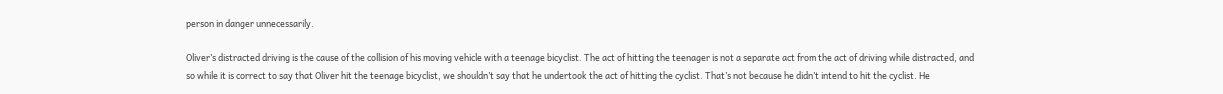person in danger unnecessarily.

Oliver’s distracted driving is the cause of the collision of his moving vehicle with a teenage bicyclist. The act of hitting the teenager is not a separate act from the act of driving while distracted, and so while it is correct to say that Oliver hit the teenage bicyclist, we shouldn’t say that he undertook the act of hitting the cyclist. That’s not because he didn’t intend to hit the cyclist. He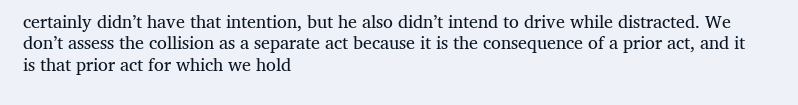certainly didn’t have that intention, but he also didn’t intend to drive while distracted. We don’t assess the collision as a separate act because it is the consequence of a prior act, and it is that prior act for which we hold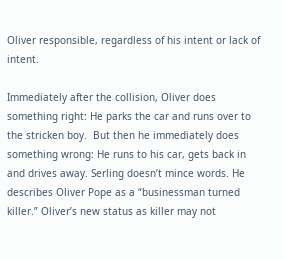Oliver responsible, regardless of his intent or lack of intent.

Immediately after the collision, Oliver does something right: He parks the car and runs over to the stricken boy.  But then he immediately does something wrong: He runs to his car, gets back in and drives away. Serling doesn’t mince words. He describes Oliver Pope as a “businessman turned killer.” Oliver’s new status as killer may not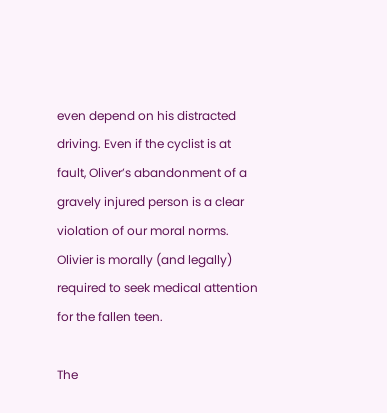even depend on his distracted driving. Even if the cyclist is at fault, Oliver’s abandonment of a gravely injured person is a clear violation of our moral norms. Olivier is morally (and legally) required to seek medical attention for the fallen teen.

The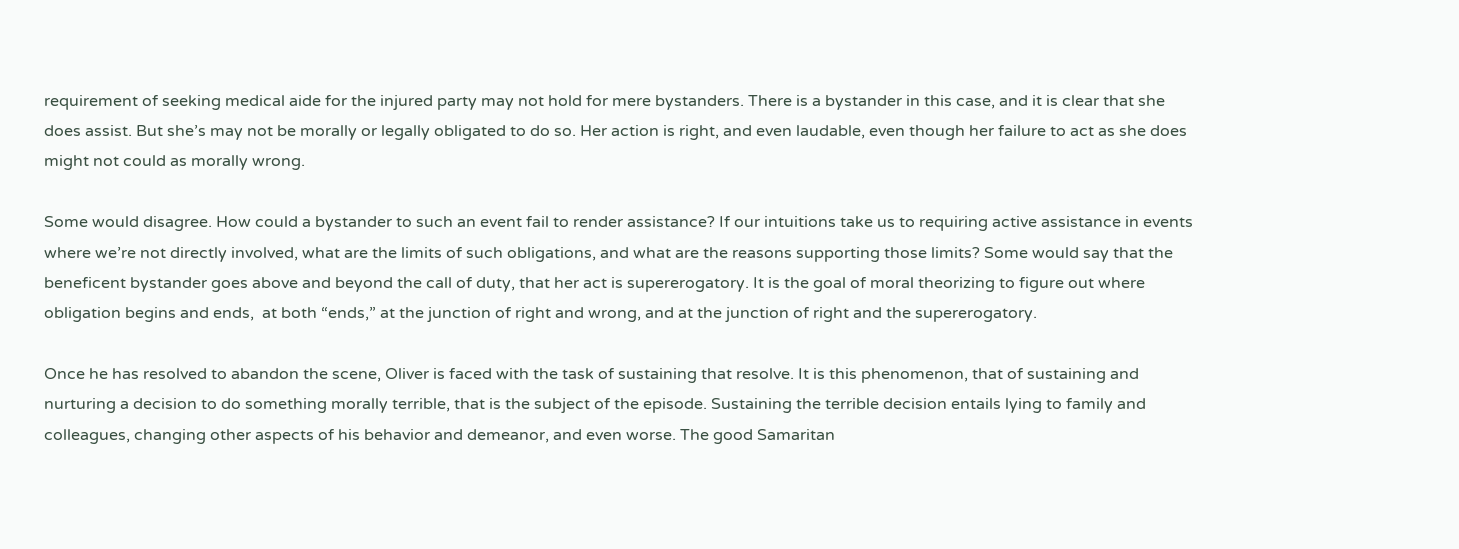requirement of seeking medical aide for the injured party may not hold for mere bystanders. There is a bystander in this case, and it is clear that she does assist. But she’s may not be morally or legally obligated to do so. Her action is right, and even laudable, even though her failure to act as she does might not could as morally wrong.

Some would disagree. How could a bystander to such an event fail to render assistance? If our intuitions take us to requiring active assistance in events where we’re not directly involved, what are the limits of such obligations, and what are the reasons supporting those limits? Some would say that the beneficent bystander goes above and beyond the call of duty, that her act is supererogatory. It is the goal of moral theorizing to figure out where obligation begins and ends,  at both “ends,” at the junction of right and wrong, and at the junction of right and the supererogatory.

Once he has resolved to abandon the scene, Oliver is faced with the task of sustaining that resolve. It is this phenomenon, that of sustaining and nurturing a decision to do something morally terrible, that is the subject of the episode. Sustaining the terrible decision entails lying to family and colleagues, changing other aspects of his behavior and demeanor, and even worse. The good Samaritan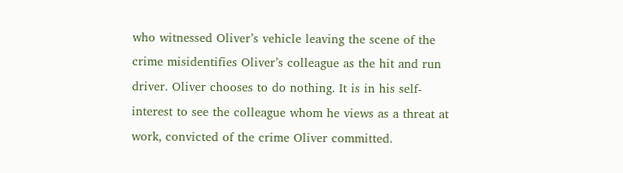who witnessed Oliver’s vehicle leaving the scene of the crime misidentifies Oliver’s colleague as the hit and run driver. Oliver chooses to do nothing. It is in his self-interest to see the colleague whom he views as a threat at work, convicted of the crime Oliver committed.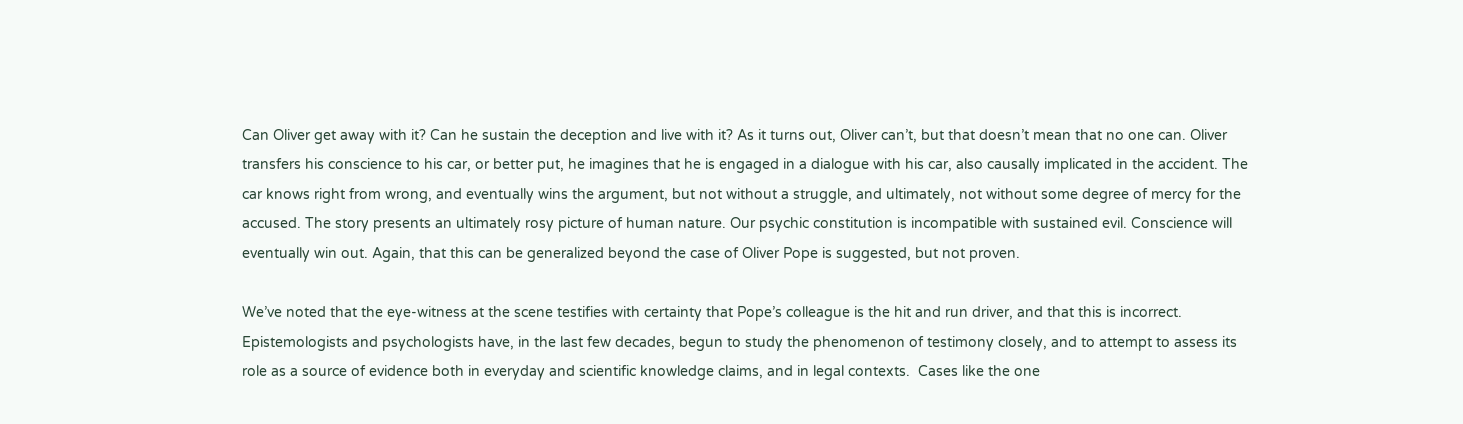Can Oliver get away with it? Can he sustain the deception and live with it? As it turns out, Oliver can’t, but that doesn’t mean that no one can. Oliver transfers his conscience to his car, or better put, he imagines that he is engaged in a dialogue with his car, also causally implicated in the accident. The car knows right from wrong, and eventually wins the argument, but not without a struggle, and ultimately, not without some degree of mercy for the accused. The story presents an ultimately rosy picture of human nature. Our psychic constitution is incompatible with sustained evil. Conscience will eventually win out. Again, that this can be generalized beyond the case of Oliver Pope is suggested, but not proven.

We’ve noted that the eye-witness at the scene testifies with certainty that Pope’s colleague is the hit and run driver, and that this is incorrect. Epistemologists and psychologists have, in the last few decades, begun to study the phenomenon of testimony closely, and to attempt to assess its role as a source of evidence both in everyday and scientific knowledge claims, and in legal contexts.  Cases like the one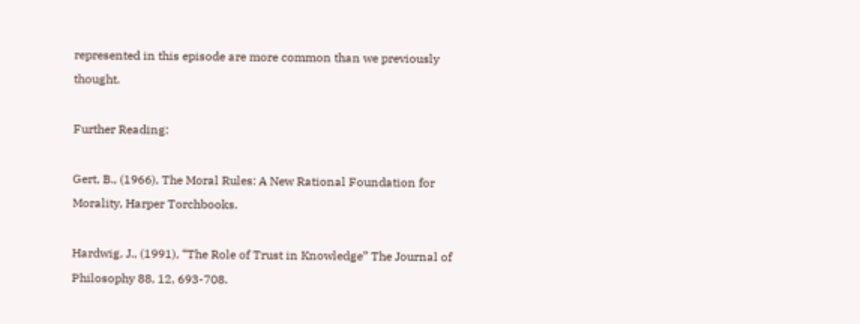represented in this episode are more common than we previously thought.

Further Reading:

Gert, B., (1966), The Moral Rules: A New Rational Foundation for Morality, Harper Torchbooks.

Hardwig, J., (1991), “The Role of Trust in Knowledge” The Journal of Philosophy 88, 12, 693-708.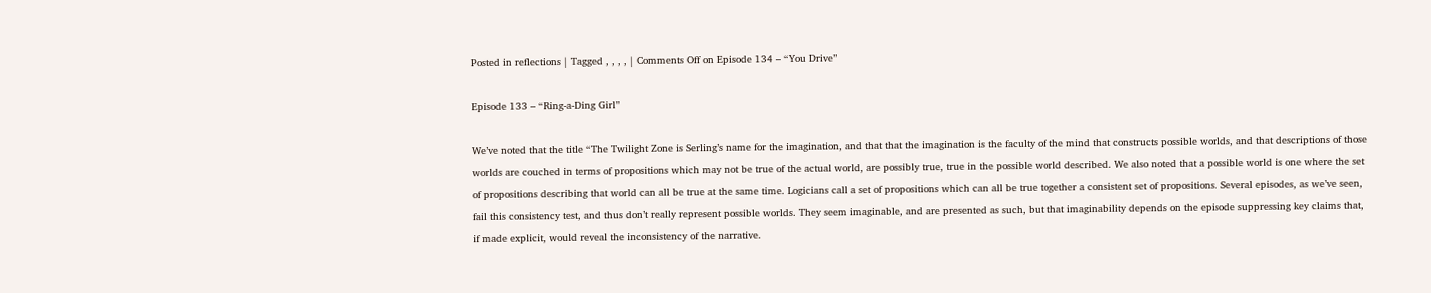Posted in reflections | Tagged , , , , | Comments Off on Episode 134 – “You Drive”

Episode 133 – “Ring-a-Ding Girl”

We’ve noted that the title “The Twilight Zone is Serling’s name for the imagination, and that that the imagination is the faculty of the mind that constructs possible worlds, and that descriptions of those worlds are couched in terms of propositions which may not be true of the actual world, are possibly true, true in the possible world described. We also noted that a possible world is one where the set of propositions describing that world can all be true at the same time. Logicians call a set of propositions which can all be true together a consistent set of propositions. Several episodes, as we’ve seen, fail this consistency test, and thus don’t really represent possible worlds. They seem imaginable, and are presented as such, but that imaginability depends on the episode suppressing key claims that, if made explicit, would reveal the inconsistency of the narrative.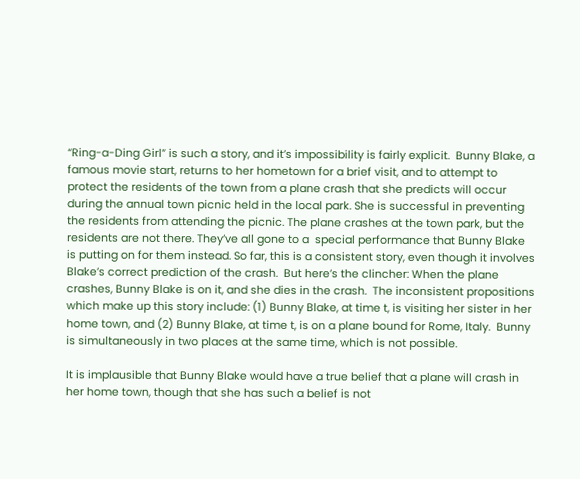“Ring-a-Ding Girl” is such a story, and it’s impossibility is fairly explicit.  Bunny Blake, a famous movie start, returns to her hometown for a brief visit, and to attempt to protect the residents of the town from a plane crash that she predicts will occur during the annual town picnic held in the local park. She is successful in preventing the residents from attending the picnic. The plane crashes at the town park, but the residents are not there. They’ve all gone to a  special performance that Bunny Blake is putting on for them instead. So far, this is a consistent story, even though it involves Blake’s correct prediction of the crash.  But here’s the clincher: When the plane crashes, Bunny Blake is on it, and she dies in the crash.  The inconsistent propositions which make up this story include: (1) Bunny Blake, at time t, is visiting her sister in her home town, and (2) Bunny Blake, at time t, is on a plane bound for Rome, Italy.  Bunny is simultaneously in two places at the same time, which is not possible.

It is implausible that Bunny Blake would have a true belief that a plane will crash in her home town, though that she has such a belief is not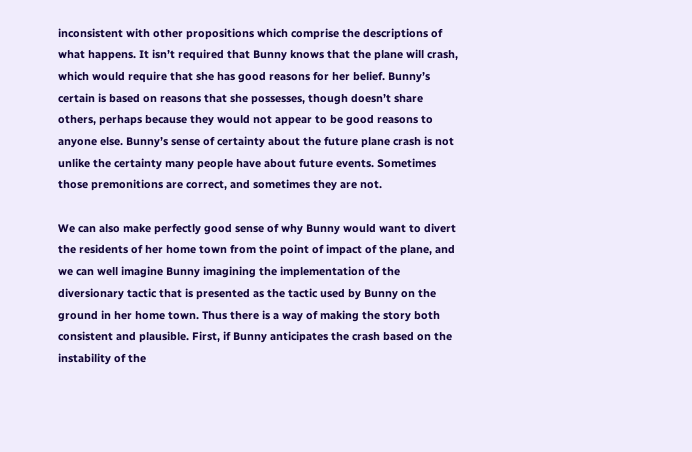inconsistent with other propositions which comprise the descriptions of what happens. It isn’t required that Bunny knows that the plane will crash, which would require that she has good reasons for her belief. Bunny’s certain is based on reasons that she possesses, though doesn’t share others, perhaps because they would not appear to be good reasons to anyone else. Bunny’s sense of certainty about the future plane crash is not unlike the certainty many people have about future events. Sometimes those premonitions are correct, and sometimes they are not.

We can also make perfectly good sense of why Bunny would want to divert the residents of her home town from the point of impact of the plane, and we can well imagine Bunny imagining the implementation of the diversionary tactic that is presented as the tactic used by Bunny on the ground in her home town. Thus there is a way of making the story both consistent and plausible. First, if Bunny anticipates the crash based on the instability of the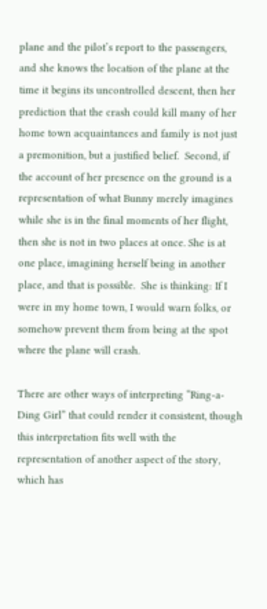plane and the pilot’s report to the passengers, and she knows the location of the plane at the time it begins its uncontrolled descent, then her prediction that the crash could kill many of her home town acquaintances and family is not just a premonition, but a justified belief.  Second, if the account of her presence on the ground is a representation of what Bunny merely imagines while she is in the final moments of her flight, then she is not in two places at once. She is at one place, imagining herself being in another place, and that is possible.  She is thinking: If I were in my home town, I would warn folks, or somehow prevent them from being at the spot where the plane will crash.

There are other ways of interpreting “Ring-a-Ding Girl” that could render it consistent, though this interpretation fits well with the representation of another aspect of the story, which has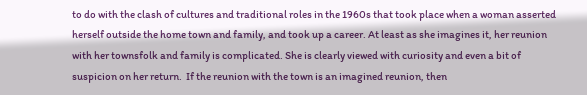to do with the clash of cultures and traditional roles in the 1960s that took place when a woman asserted herself outside the home town and family, and took up a career. At least as she imagines it, her reunion with her townsfolk and family is complicated. She is clearly viewed with curiosity and even a bit of suspicion on her return.  If the reunion with the town is an imagined reunion, then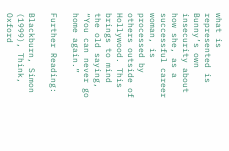what is represented is Bunny’s own insecurity about how she, as a successful career woman, is processed by others outside of Hollywood. This brings to mind the old saying, “You can never go home again.”

Further Reading:

Blackburn, Simon (1999), Think, Oxford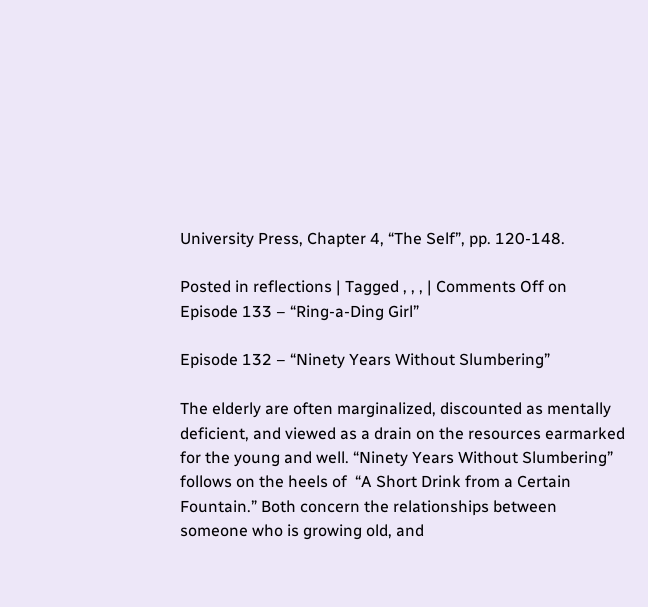University Press, Chapter 4, “The Self”, pp. 120-148.

Posted in reflections | Tagged , , , | Comments Off on Episode 133 – “Ring-a-Ding Girl”

Episode 132 – “Ninety Years Without Slumbering”

The elderly are often marginalized, discounted as mentally deficient, and viewed as a drain on the resources earmarked for the young and well. “Ninety Years Without Slumbering” follows on the heels of  “A Short Drink from a Certain Fountain.” Both concern the relationships between someone who is growing old, and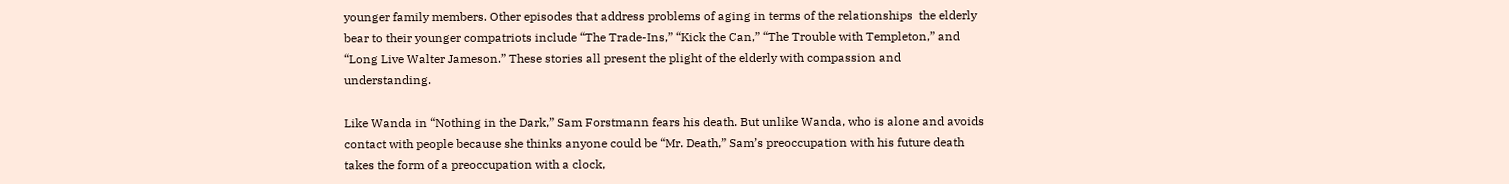younger family members. Other episodes that address problems of aging in terms of the relationships  the elderly bear to their younger compatriots include “The Trade-Ins,” “Kick the Can,” “The Trouble with Templeton,” and “Long Live Walter Jameson.” These stories all present the plight of the elderly with compassion and understanding.

Like Wanda in “Nothing in the Dark,” Sam Forstmann fears his death. But unlike Wanda, who is alone and avoids contact with people because she thinks anyone could be “Mr. Death,” Sam’s preoccupation with his future death takes the form of a preoccupation with a clock,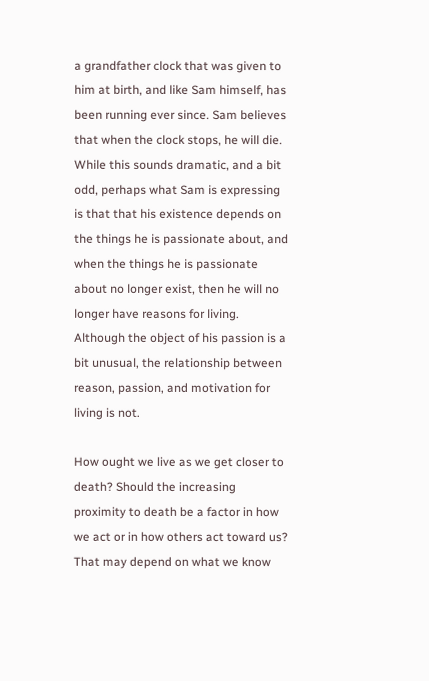a grandfather clock that was given to him at birth, and like Sam himself, has been running ever since. Sam believes that when the clock stops, he will die. While this sounds dramatic, and a bit odd, perhaps what Sam is expressing is that that his existence depends on the things he is passionate about, and when the things he is passionate about no longer exist, then he will no longer have reasons for living. Although the object of his passion is a bit unusual, the relationship between reason, passion, and motivation for living is not.

How ought we live as we get closer to death? Should the increasing proximity to death be a factor in how we act or in how others act toward us? That may depend on what we know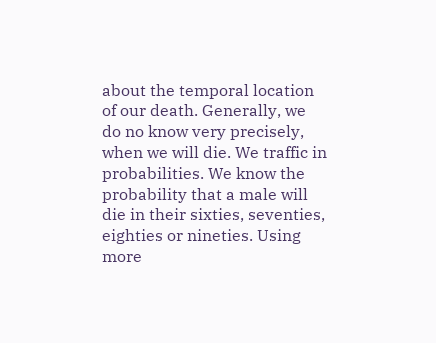about the temporal location of our death. Generally, we do no know very precisely, when we will die. We traffic in probabilities. We know the probability that a male will die in their sixties, seventies, eighties or nineties. Using more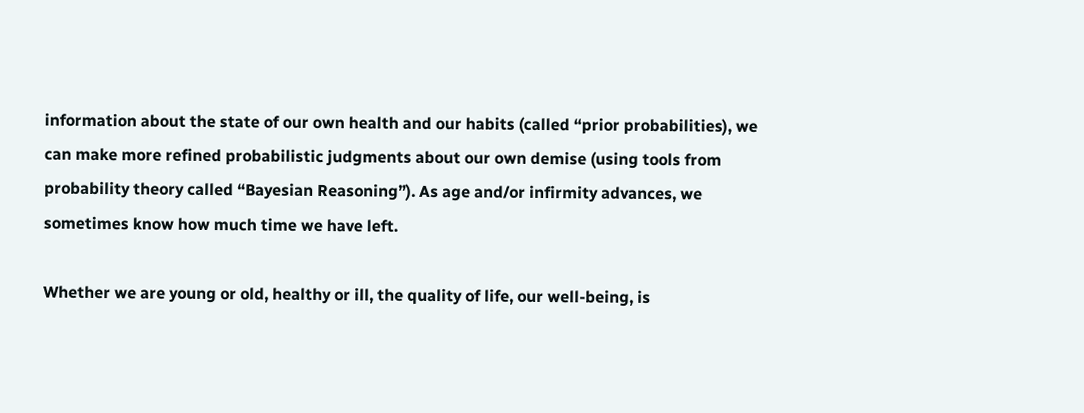information about the state of our own health and our habits (called “prior probabilities), we can make more refined probabilistic judgments about our own demise (using tools from probability theory called “Bayesian Reasoning”). As age and/or infirmity advances, we sometimes know how much time we have left.

Whether we are young or old, healthy or ill, the quality of life, our well-being, is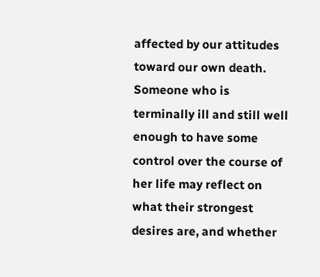affected by our attitudes toward our own death.  Someone who is terminally ill and still well enough to have some control over the course of her life may reflect on what their strongest desires are, and whether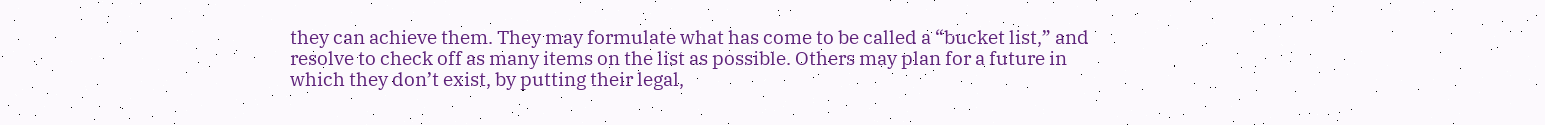they can achieve them. They may formulate what has come to be called a “bucket list,” and resolve to check off as many items on the list as possible. Others may plan for a future in which they don’t exist, by putting their legal,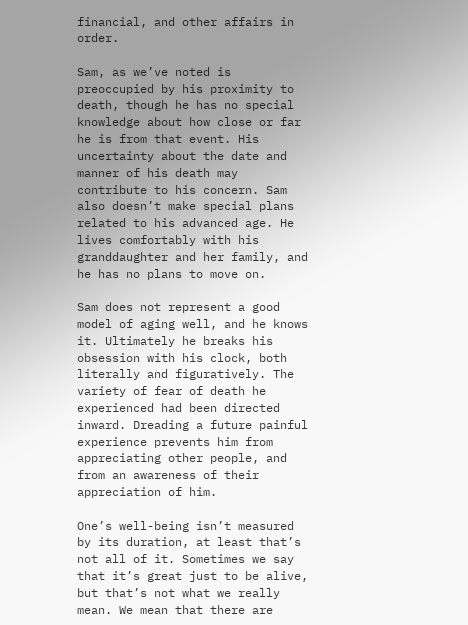financial, and other affairs in order.

Sam, as we’ve noted is preoccupied by his proximity to death, though he has no special knowledge about how close or far he is from that event. His uncertainty about the date and manner of his death may contribute to his concern. Sam also doesn’t make special plans related to his advanced age. He lives comfortably with his granddaughter and her family, and he has no plans to move on.

Sam does not represent a good model of aging well, and he knows it. Ultimately he breaks his obsession with his clock, both literally and figuratively. The variety of fear of death he experienced had been directed inward. Dreading a future painful experience prevents him from appreciating other people, and from an awareness of their appreciation of him.

One’s well-being isn’t measured by its duration, at least that’s not all of it. Sometimes we say that it’s great just to be alive, but that’s not what we really mean. We mean that there are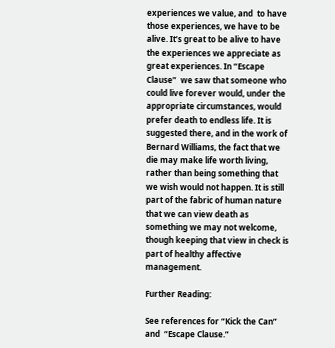experiences we value, and  to have those experiences, we have to be alive. It’s great to be alive to have the experiences we appreciate as great experiences. In “Escape Clause”  we saw that someone who could live forever would, under the appropriate circumstances, would prefer death to endless life. It is suggested there, and in the work of Bernard Williams, the fact that we die may make life worth living, rather than being something that we wish would not happen. It is still part of the fabric of human nature that we can view death as something we may not welcome, though keeping that view in check is part of healthy affective management.

Further Reading:

See references for “Kick the Can” and  “Escape Clause.”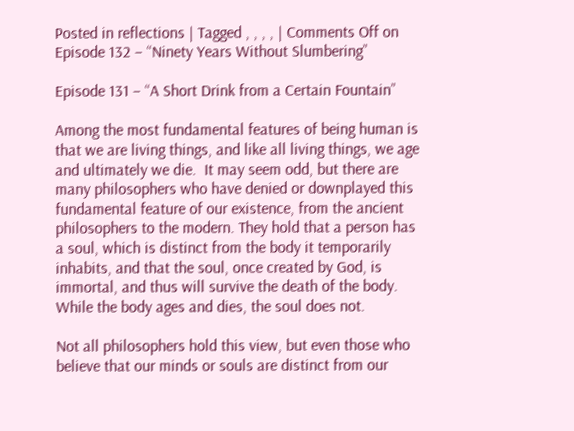Posted in reflections | Tagged , , , , | Comments Off on Episode 132 – “Ninety Years Without Slumbering”

Episode 131 – “A Short Drink from a Certain Fountain”

Among the most fundamental features of being human is that we are living things, and like all living things, we age and ultimately we die.  It may seem odd, but there are many philosophers who have denied or downplayed this fundamental feature of our existence, from the ancient philosophers to the modern. They hold that a person has a soul, which is distinct from the body it temporarily inhabits, and that the soul, once created by God, is immortal, and thus will survive the death of the body. While the body ages and dies, the soul does not.

Not all philosophers hold this view, but even those who believe that our minds or souls are distinct from our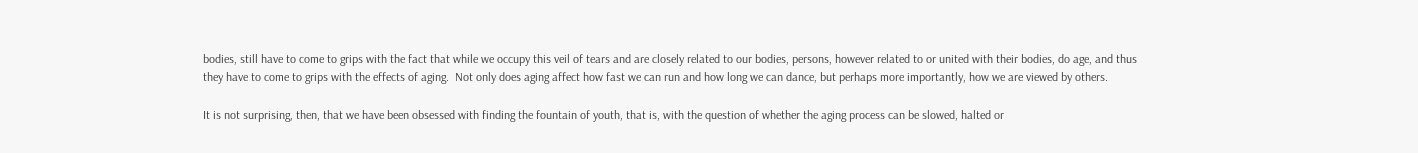bodies, still have to come to grips with the fact that while we occupy this veil of tears and are closely related to our bodies, persons, however related to or united with their bodies, do age, and thus they have to come to grips with the effects of aging.  Not only does aging affect how fast we can run and how long we can dance, but perhaps more importantly, how we are viewed by others.

It is not surprising, then, that we have been obsessed with finding the fountain of youth, that is, with the question of whether the aging process can be slowed, halted or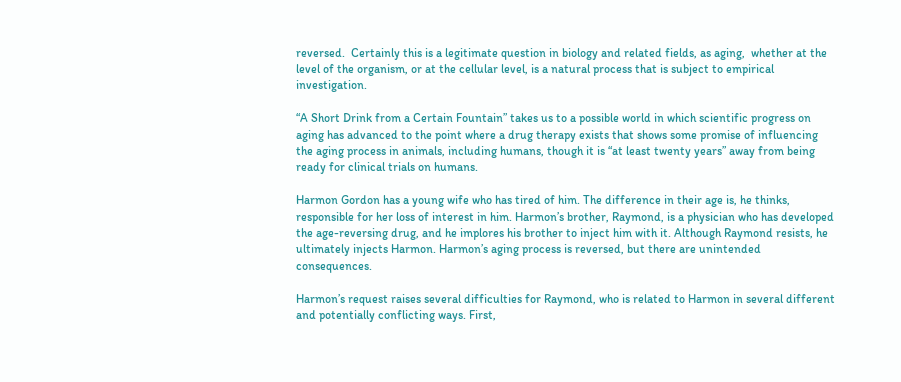reversed.  Certainly this is a legitimate question in biology and related fields, as aging,  whether at the level of the organism, or at the cellular level, is a natural process that is subject to empirical investigation.

“A Short Drink from a Certain Fountain” takes us to a possible world in which scientific progress on aging has advanced to the point where a drug therapy exists that shows some promise of influencing the aging process in animals, including humans, though it is “at least twenty years” away from being ready for clinical trials on humans.

Harmon Gordon has a young wife who has tired of him. The difference in their age is, he thinks, responsible for her loss of interest in him. Harmon’s brother, Raymond, is a physician who has developed the age-reversing drug, and he implores his brother to inject him with it. Although Raymond resists, he ultimately injects Harmon. Harmon’s aging process is reversed, but there are unintended consequences.

Harmon’s request raises several difficulties for Raymond, who is related to Harmon in several different and potentially conflicting ways. First,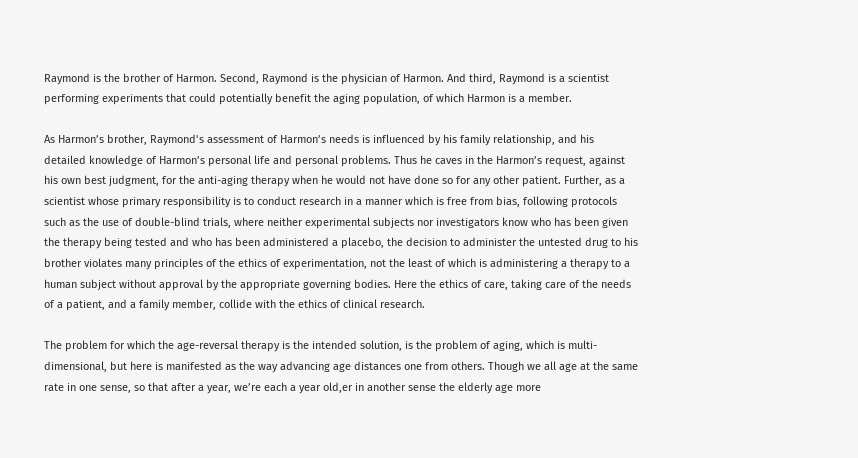Raymond is the brother of Harmon. Second, Raymond is the physician of Harmon. And third, Raymond is a scientist performing experiments that could potentially benefit the aging population, of which Harmon is a member.

As Harmon’s brother, Raymond’s assessment of Harmon’s needs is influenced by his family relationship, and his detailed knowledge of Harmon’s personal life and personal problems. Thus he caves in the Harmon’s request, against his own best judgment, for the anti-aging therapy when he would not have done so for any other patient. Further, as a scientist whose primary responsibility is to conduct research in a manner which is free from bias, following protocols such as the use of double-blind trials, where neither experimental subjects nor investigators know who has been given the therapy being tested and who has been administered a placebo, the decision to administer the untested drug to his brother violates many principles of the ethics of experimentation, not the least of which is administering a therapy to a human subject without approval by the appropriate governing bodies. Here the ethics of care, taking care of the needs of a patient, and a family member, collide with the ethics of clinical research.

The problem for which the age-reversal therapy is the intended solution, is the problem of aging, which is multi-dimensional, but here is manifested as the way advancing age distances one from others. Though we all age at the same rate in one sense, so that after a year, we’re each a year old,er in another sense the elderly age more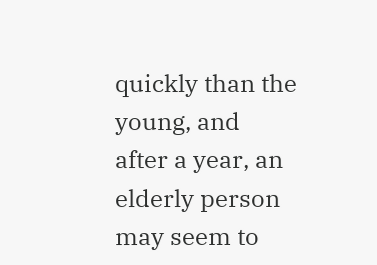quickly than the young, and after a year, an elderly person may seem to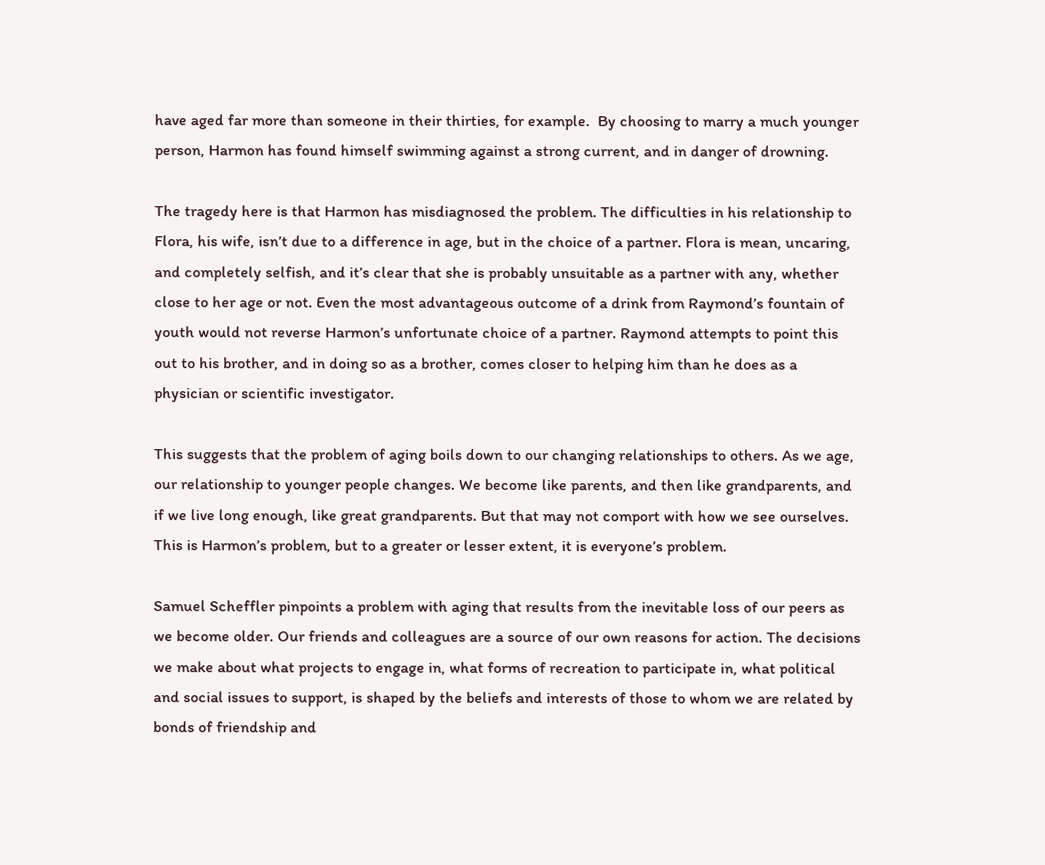have aged far more than someone in their thirties, for example.  By choosing to marry a much younger person, Harmon has found himself swimming against a strong current, and in danger of drowning.

The tragedy here is that Harmon has misdiagnosed the problem. The difficulties in his relationship to Flora, his wife, isn’t due to a difference in age, but in the choice of a partner. Flora is mean, uncaring, and completely selfish, and it’s clear that she is probably unsuitable as a partner with any, whether close to her age or not. Even the most advantageous outcome of a drink from Raymond’s fountain of youth would not reverse Harmon’s unfortunate choice of a partner. Raymond attempts to point this out to his brother, and in doing so as a brother, comes closer to helping him than he does as a physician or scientific investigator.

This suggests that the problem of aging boils down to our changing relationships to others. As we age, our relationship to younger people changes. We become like parents, and then like grandparents, and if we live long enough, like great grandparents. But that may not comport with how we see ourselves. This is Harmon’s problem, but to a greater or lesser extent, it is everyone’s problem.

Samuel Scheffler pinpoints a problem with aging that results from the inevitable loss of our peers as we become older. Our friends and colleagues are a source of our own reasons for action. The decisions we make about what projects to engage in, what forms of recreation to participate in, what political and social issues to support, is shaped by the beliefs and interests of those to whom we are related by bonds of friendship and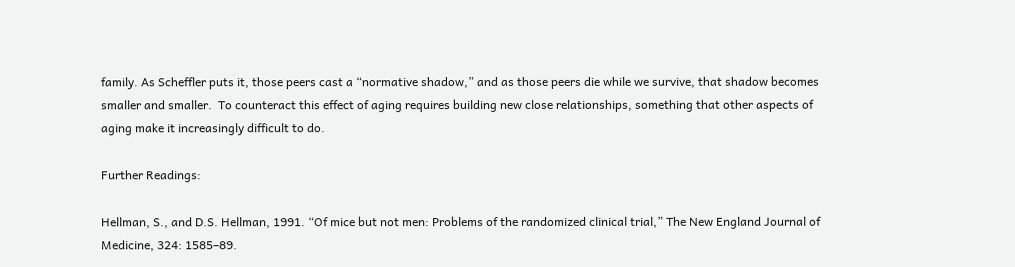family. As Scheffler puts it, those peers cast a “normative shadow,” and as those peers die while we survive, that shadow becomes smaller and smaller.  To counteract this effect of aging requires building new close relationships, something that other aspects of aging make it increasingly difficult to do.

Further Readings:

Hellman, S., and D.S. Hellman, 1991. “Of mice but not men: Problems of the randomized clinical trial,” The New England Journal of Medicine, 324: 1585–89.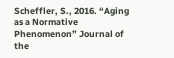Scheffler, S., 2016. “Aging as a Normative Phenomenon” Journal of the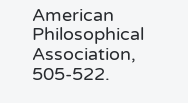American Philosophical Association, 505-522.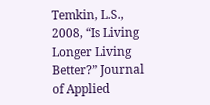Temkin, L.S., 2008, “Is Living Longer Living Better?” Journal of Applied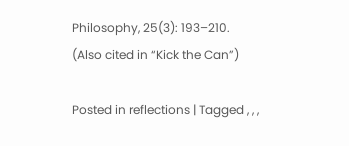Philosophy, 25(3): 193–210. (Also cited in “Kick the Can”)

Posted in reflections | Tagged , , ,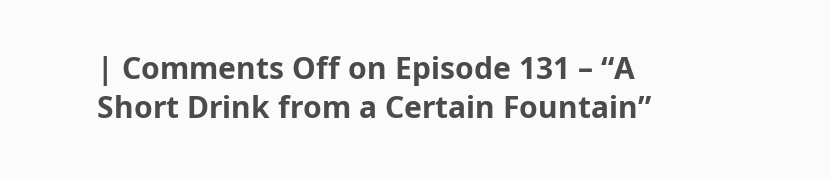| Comments Off on Episode 131 – “A Short Drink from a Certain Fountain”